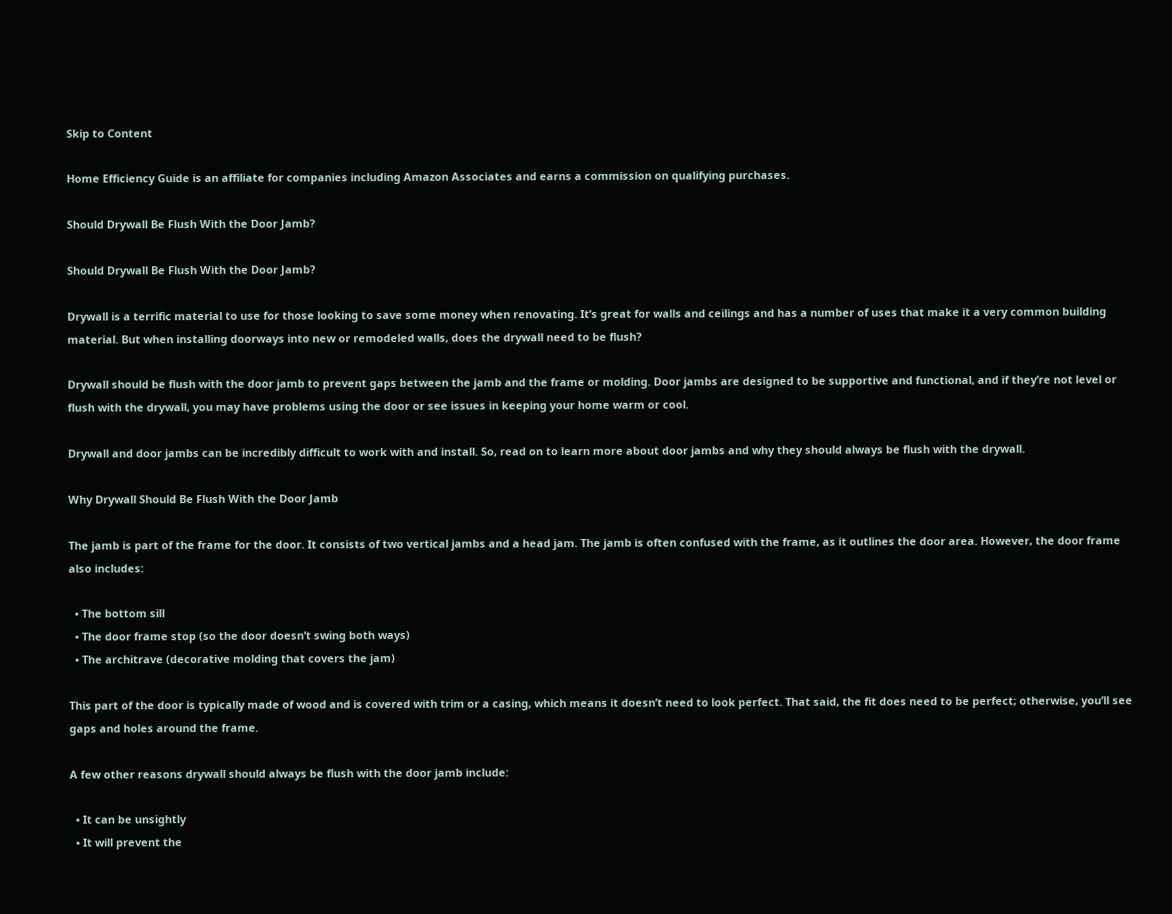Skip to Content

Home Efficiency Guide is an affiliate for companies including Amazon Associates and earns a commission on qualifying purchases.

Should Drywall Be Flush With the Door Jamb?

Should Drywall Be Flush With the Door Jamb?

Drywall is a terrific material to use for those looking to save some money when renovating. It’s great for walls and ceilings and has a number of uses that make it a very common building material. But when installing doorways into new or remodeled walls, does the drywall need to be flush?

Drywall should be flush with the door jamb to prevent gaps between the jamb and the frame or molding. Door jambs are designed to be supportive and functional, and if they’re not level or flush with the drywall, you may have problems using the door or see issues in keeping your home warm or cool.

Drywall and door jambs can be incredibly difficult to work with and install. So, read on to learn more about door jambs and why they should always be flush with the drywall.

Why Drywall Should Be Flush With the Door Jamb

The jamb is part of the frame for the door. It consists of two vertical jambs and a head jam. The jamb is often confused with the frame, as it outlines the door area. However, the door frame also includes:

  • The bottom sill
  • The door frame stop (so the door doesn’t swing both ways)
  • The architrave (decorative molding that covers the jam)

This part of the door is typically made of wood and is covered with trim or a casing, which means it doesn’t need to look perfect. That said, the fit does need to be perfect; otherwise, you’ll see gaps and holes around the frame.

A few other reasons drywall should always be flush with the door jamb include:

  • It can be unsightly
  • It will prevent the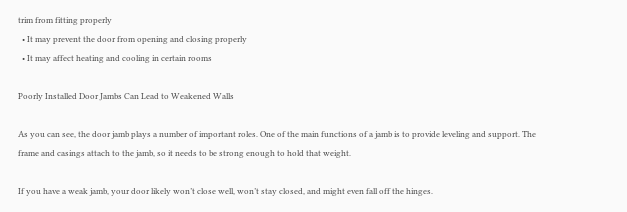trim from fitting properly
  • It may prevent the door from opening and closing properly
  • It may affect heating and cooling in certain rooms

Poorly Installed Door Jambs Can Lead to Weakened Walls

As you can see, the door jamb plays a number of important roles. One of the main functions of a jamb is to provide leveling and support. The frame and casings attach to the jamb, so it needs to be strong enough to hold that weight.

If you have a weak jamb, your door likely won’t close well, won’t stay closed, and might even fall off the hinges.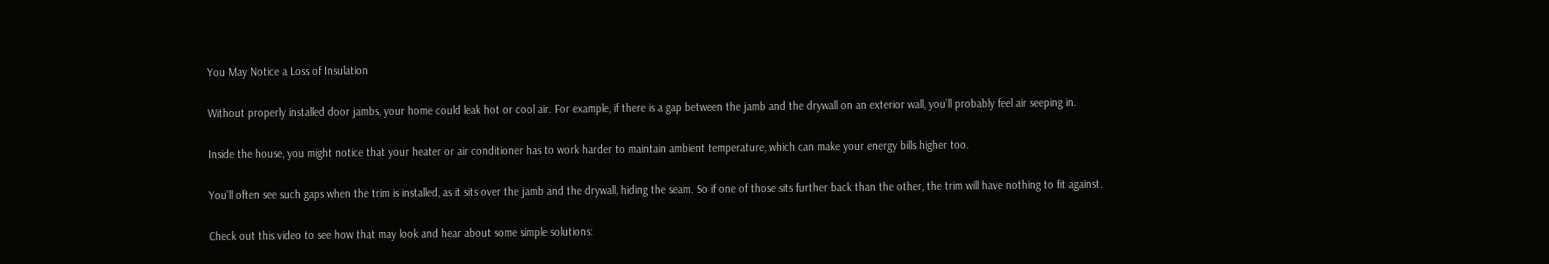You May Notice a Loss of Insulation

Without properly installed door jambs, your home could leak hot or cool air. For example, if there is a gap between the jamb and the drywall on an exterior wall, you’ll probably feel air seeping in.

Inside the house, you might notice that your heater or air conditioner has to work harder to maintain ambient temperature, which can make your energy bills higher too.

You’ll often see such gaps when the trim is installed, as it sits over the jamb and the drywall, hiding the seam. So if one of those sits further back than the other, the trim will have nothing to fit against.

Check out this video to see how that may look and hear about some simple solutions: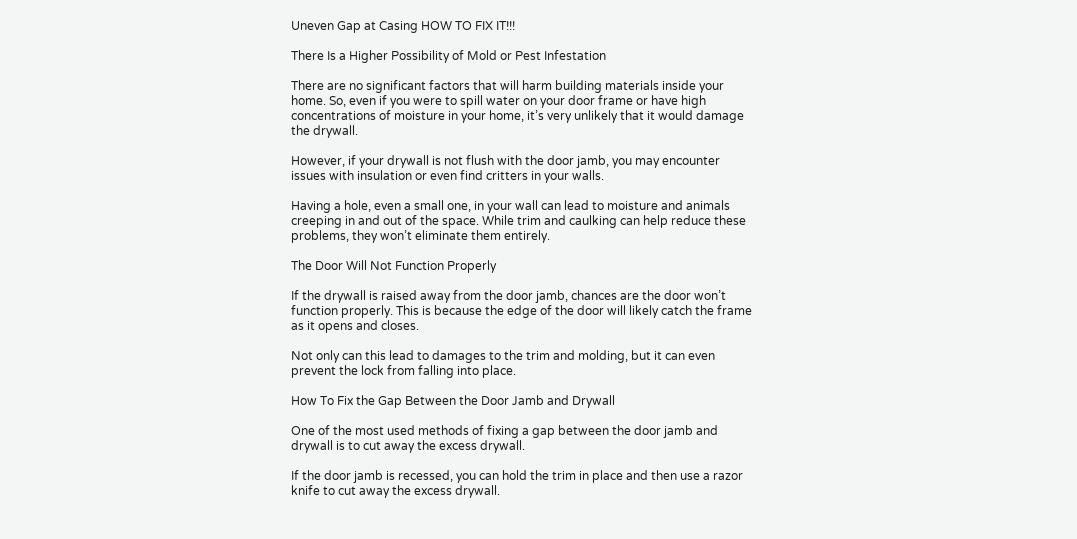Uneven Gap at Casing HOW TO FIX IT!!!

There Is a Higher Possibility of Mold or Pest Infestation

There are no significant factors that will harm building materials inside your home. So, even if you were to spill water on your door frame or have high concentrations of moisture in your home, it’s very unlikely that it would damage the drywall.

However, if your drywall is not flush with the door jamb, you may encounter issues with insulation or even find critters in your walls.

Having a hole, even a small one, in your wall can lead to moisture and animals creeping in and out of the space. While trim and caulking can help reduce these problems, they won’t eliminate them entirely.

The Door Will Not Function Properly

If the drywall is raised away from the door jamb, chances are the door won’t function properly. This is because the edge of the door will likely catch the frame as it opens and closes.

Not only can this lead to damages to the trim and molding, but it can even prevent the lock from falling into place.

How To Fix the Gap Between the Door Jamb and Drywall

One of the most used methods of fixing a gap between the door jamb and drywall is to cut away the excess drywall.

If the door jamb is recessed, you can hold the trim in place and then use a razor knife to cut away the excess drywall.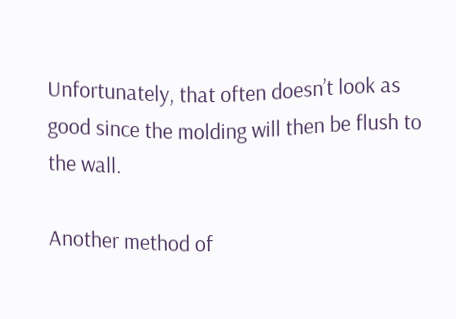Unfortunately, that often doesn’t look as good since the molding will then be flush to the wall.

Another method of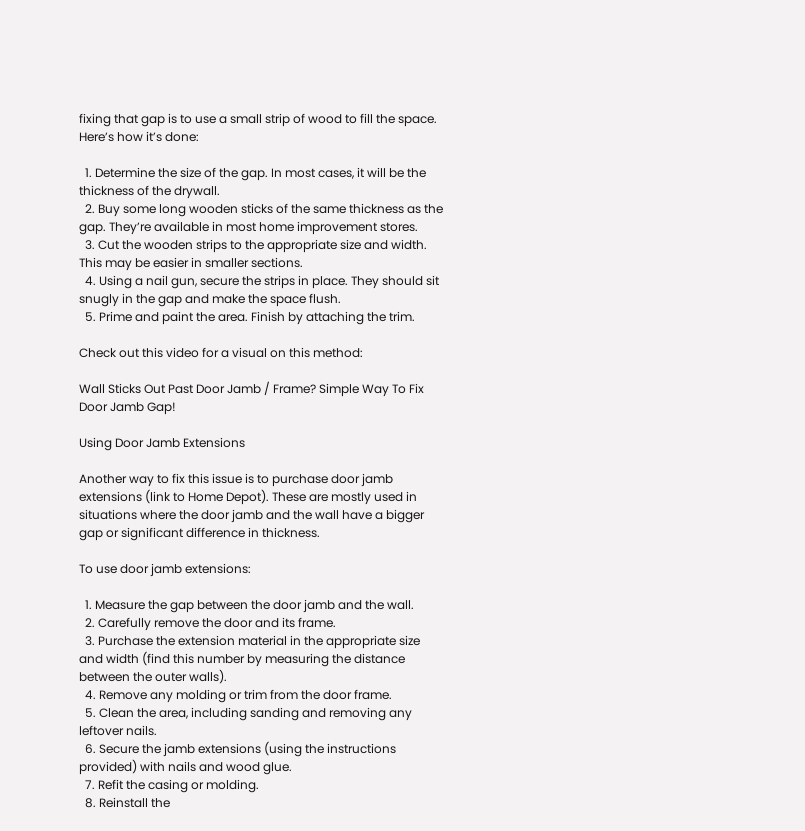fixing that gap is to use a small strip of wood to fill the space. Here’s how it’s done:

  1. Determine the size of the gap. In most cases, it will be the thickness of the drywall.
  2. Buy some long wooden sticks of the same thickness as the gap. They’re available in most home improvement stores.
  3. Cut the wooden strips to the appropriate size and width. This may be easier in smaller sections.
  4. Using a nail gun, secure the strips in place. They should sit snugly in the gap and make the space flush.
  5. Prime and paint the area. Finish by attaching the trim.

Check out this video for a visual on this method:

Wall Sticks Out Past Door Jamb / Frame? Simple Way To Fix Door Jamb Gap!

Using Door Jamb Extensions

Another way to fix this issue is to purchase door jamb extensions (link to Home Depot). These are mostly used in situations where the door jamb and the wall have a bigger gap or significant difference in thickness.

To use door jamb extensions:

  1. Measure the gap between the door jamb and the wall.
  2. Carefully remove the door and its frame.
  3. Purchase the extension material in the appropriate size and width (find this number by measuring the distance between the outer walls).
  4. Remove any molding or trim from the door frame.
  5. Clean the area, including sanding and removing any leftover nails.
  6. Secure the jamb extensions (using the instructions provided) with nails and wood glue.
  7. Refit the casing or molding.
  8. Reinstall the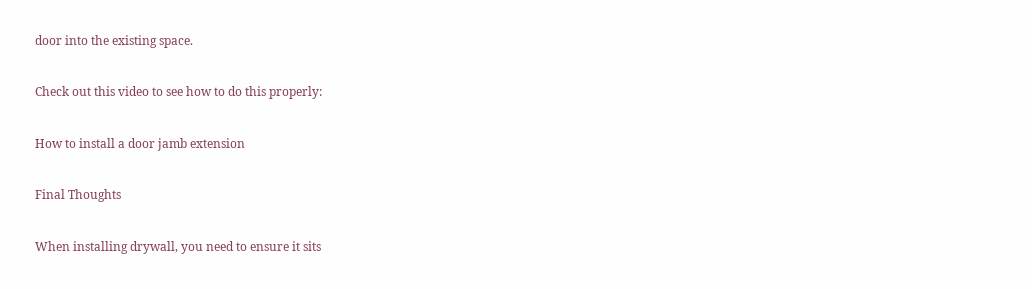door into the existing space.

Check out this video to see how to do this properly:

How to install a door jamb extension

Final Thoughts

When installing drywall, you need to ensure it sits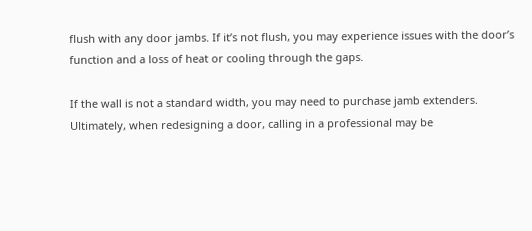flush with any door jambs. If it’s not flush, you may experience issues with the door’s function and a loss of heat or cooling through the gaps.

If the wall is not a standard width, you may need to purchase jamb extenders. Ultimately, when redesigning a door, calling in a professional may be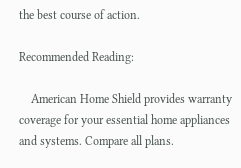the best course of action.

Recommended Reading:

    American Home Shield provides warranty coverage for your essential home appliances and systems. Compare all plans.